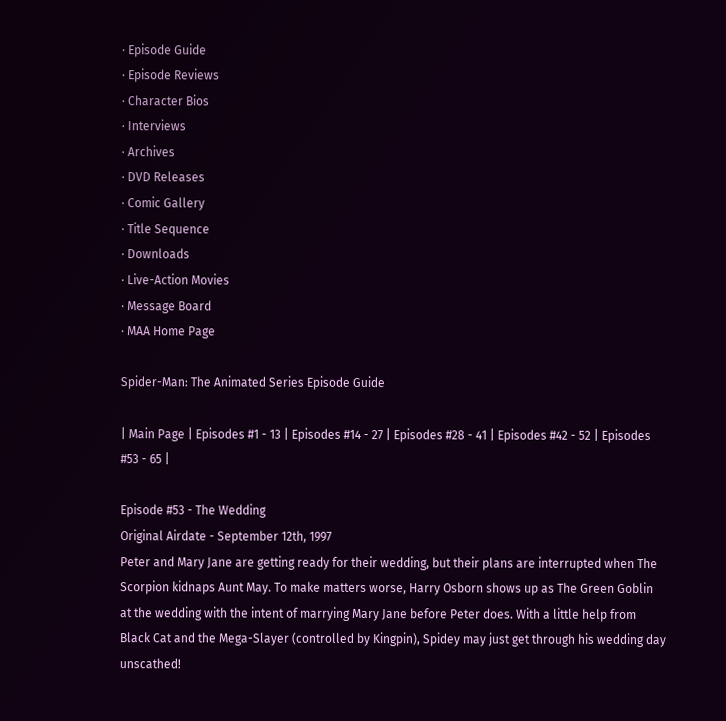· Episode Guide
· Episode Reviews
· Character Bios
· Interviews
· Archives
· DVD Releases
· Comic Gallery
· Title Sequence
· Downloads
· Live-Action Movies
· Message Board
· MAA Home Page

Spider-Man: The Animated Series Episode Guide

| Main Page | Episodes #1 - 13 | Episodes #14 - 27 | Episodes #28 - 41 | Episodes #42 - 52 | Episodes #53 - 65 |

Episode #53 - The Wedding
Original Airdate - September 12th, 1997
Peter and Mary Jane are getting ready for their wedding, but their plans are interrupted when The Scorpion kidnaps Aunt May. To make matters worse, Harry Osborn shows up as The Green Goblin at the wedding with the intent of marrying Mary Jane before Peter does. With a little help from Black Cat and the Mega-Slayer (controlled by Kingpin), Spidey may just get through his wedding day unscathed!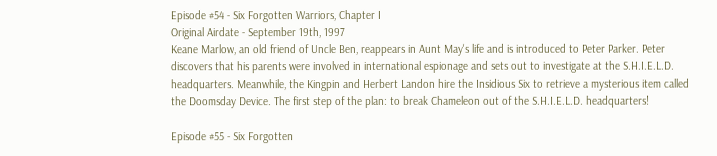Episode #54 - Six Forgotten Warriors, Chapter I
Original Airdate - September 19th, 1997
Keane Marlow, an old friend of Uncle Ben, reappears in Aunt May's life and is introduced to Peter Parker. Peter discovers that his parents were involved in international espionage and sets out to investigate at the S.H.I.E.L.D. headquarters. Meanwhile, the Kingpin and Herbert Landon hire the Insidious Six to retrieve a mysterious item called the Doomsday Device. The first step of the plan: to break Chameleon out of the S.H.I.E.L.D. headquarters!

Episode #55 - Six Forgotten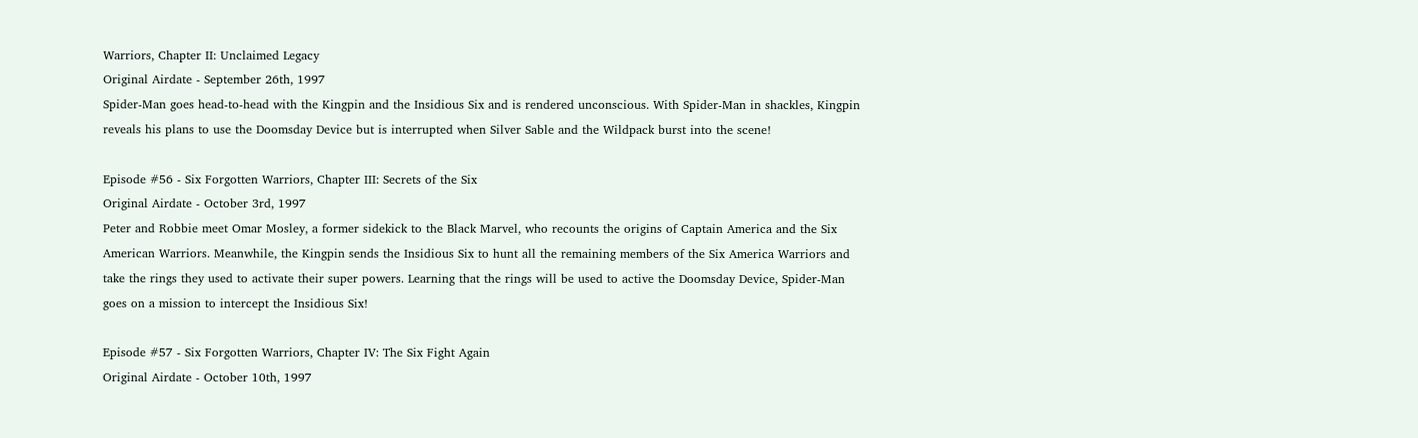Warriors, Chapter II: Unclaimed Legacy
Original Airdate - September 26th, 1997
Spider-Man goes head-to-head with the Kingpin and the Insidious Six and is rendered unconscious. With Spider-Man in shackles, Kingpin reveals his plans to use the Doomsday Device but is interrupted when Silver Sable and the Wildpack burst into the scene!

Episode #56 - Six Forgotten Warriors, Chapter III: Secrets of the Six
Original Airdate - October 3rd, 1997
Peter and Robbie meet Omar Mosley, a former sidekick to the Black Marvel, who recounts the origins of Captain America and the Six American Warriors. Meanwhile, the Kingpin sends the Insidious Six to hunt all the remaining members of the Six America Warriors and take the rings they used to activate their super powers. Learning that the rings will be used to active the Doomsday Device, Spider-Man goes on a mission to intercept the Insidious Six!

Episode #57 - Six Forgotten Warriors, Chapter IV: The Six Fight Again
Original Airdate - October 10th, 1997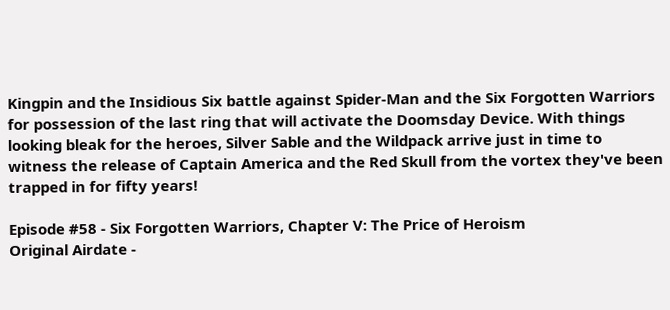Kingpin and the Insidious Six battle against Spider-Man and the Six Forgotten Warriors for possession of the last ring that will activate the Doomsday Device. With things looking bleak for the heroes, Silver Sable and the Wildpack arrive just in time to witness the release of Captain America and the Red Skull from the vortex they've been trapped in for fifty years!

Episode #58 - Six Forgotten Warriors, Chapter V: The Price of Heroism
Original Airdate -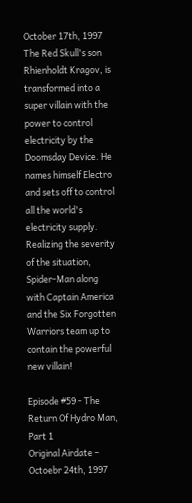October 17th, 1997
The Red Skull's son Rhienholdt Kragov, is transformed into a super villain with the power to control electricity by the Doomsday Device. He names himself Electro and sets off to control all the world's electricity supply. Realizing the severity of the situation, Spider-Man along with Captain America and the Six Forgotten Warriors team up to contain the powerful new villain!

Episode #59 - The Return Of Hydro Man, Part 1
Original Airdate – Octoebr 24th, 1997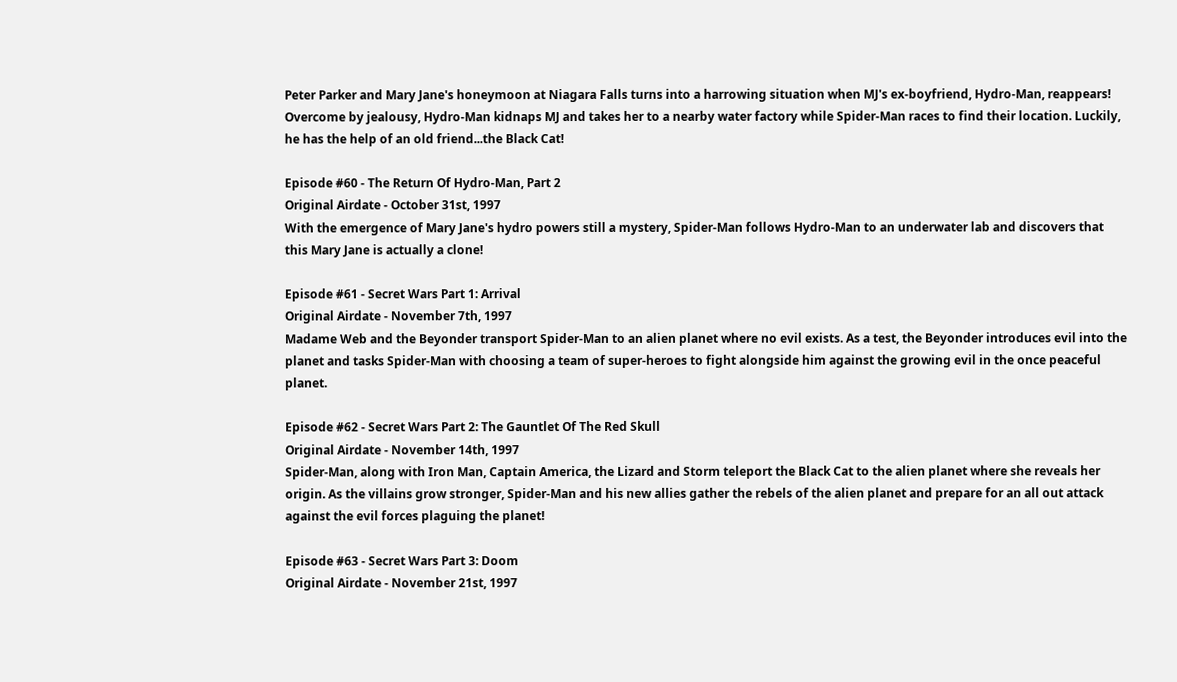Peter Parker and Mary Jane's honeymoon at Niagara Falls turns into a harrowing situation when MJ's ex-boyfriend, Hydro-Man, reappears! Overcome by jealousy, Hydro-Man kidnaps MJ and takes her to a nearby water factory while Spider-Man races to find their location. Luckily, he has the help of an old friend...the Black Cat!

Episode #60 - The Return Of Hydro-Man, Part 2
Original Airdate - October 31st, 1997
With the emergence of Mary Jane's hydro powers still a mystery, Spider-Man follows Hydro-Man to an underwater lab and discovers that this Mary Jane is actually a clone!

Episode #61 - Secret Wars Part 1: Arrival
Original Airdate - November 7th, 1997
Madame Web and the Beyonder transport Spider-Man to an alien planet where no evil exists. As a test, the Beyonder introduces evil into the planet and tasks Spider-Man with choosing a team of super-heroes to fight alongside him against the growing evil in the once peaceful planet.

Episode #62 - Secret Wars Part 2: The Gauntlet Of The Red Skull
Original Airdate - November 14th, 1997
Spider-Man, along with Iron Man, Captain America, the Lizard and Storm teleport the Black Cat to the alien planet where she reveals her origin. As the villains grow stronger, Spider-Man and his new allies gather the rebels of the alien planet and prepare for an all out attack against the evil forces plaguing the planet!

Episode #63 - Secret Wars Part 3: Doom
Original Airdate - November 21st, 1997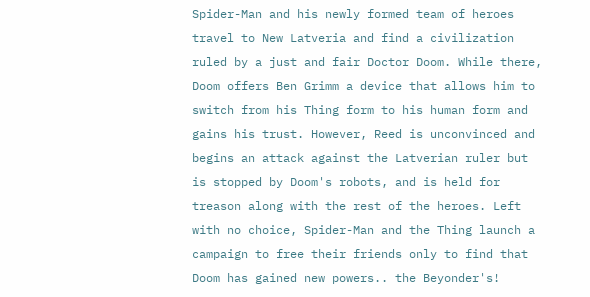Spider-Man and his newly formed team of heroes travel to New Latveria and find a civilization ruled by a just and fair Doctor Doom. While there, Doom offers Ben Grimm a device that allows him to switch from his Thing form to his human form and gains his trust. However, Reed is unconvinced and begins an attack against the Latverian ruler but is stopped by Doom's robots, and is held for treason along with the rest of the heroes. Left with no choice, Spider-Man and the Thing launch a campaign to free their friends only to find that Doom has gained new powers.. the Beyonder's!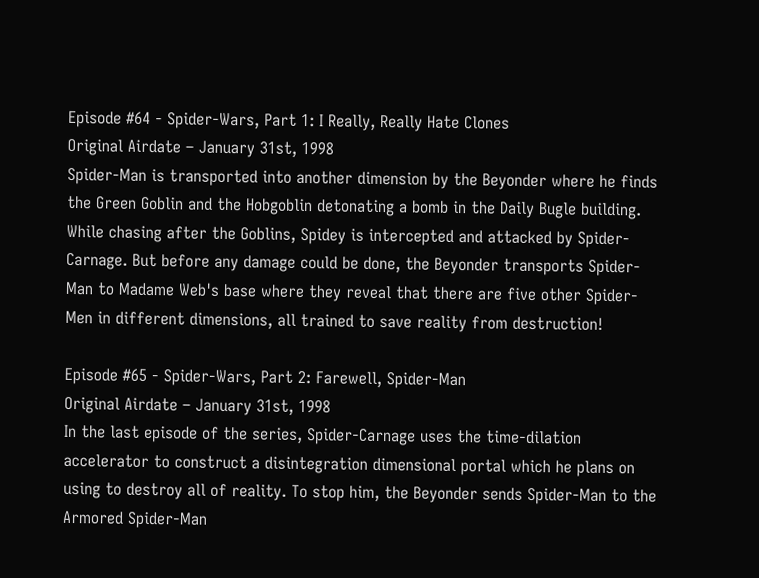Episode #64 - Spider-Wars, Part 1: I Really, Really Hate Clones
Original Airdate – January 31st, 1998
Spider-Man is transported into another dimension by the Beyonder where he finds the Green Goblin and the Hobgoblin detonating a bomb in the Daily Bugle building. While chasing after the Goblins, Spidey is intercepted and attacked by Spider-Carnage. But before any damage could be done, the Beyonder transports Spider-Man to Madame Web's base where they reveal that there are five other Spider-Men in different dimensions, all trained to save reality from destruction!

Episode #65 - Spider-Wars, Part 2: Farewell, Spider-Man
Original Airdate – January 31st, 1998
In the last episode of the series, Spider-Carnage uses the time-dilation accelerator to construct a disintegration dimensional portal which he plans on using to destroy all of reality. To stop him, the Beyonder sends Spider-Man to the Armored Spider-Man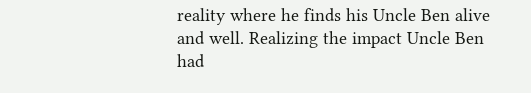reality where he finds his Uncle Ben alive and well. Realizing the impact Uncle Ben had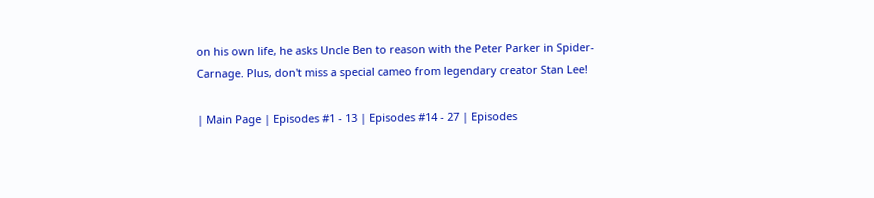on his own life, he asks Uncle Ben to reason with the Peter Parker in Spider-Carnage. Plus, don't miss a special cameo from legendary creator Stan Lee!

| Main Page | Episodes #1 - 13 | Episodes #14 - 27 | Episodes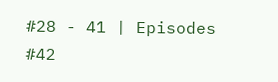#28 - 41 | Episodes #42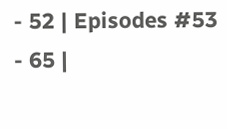- 52 | Episodes #53 - 65 |